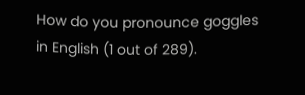How do you pronounce goggles in English (1 out of 289).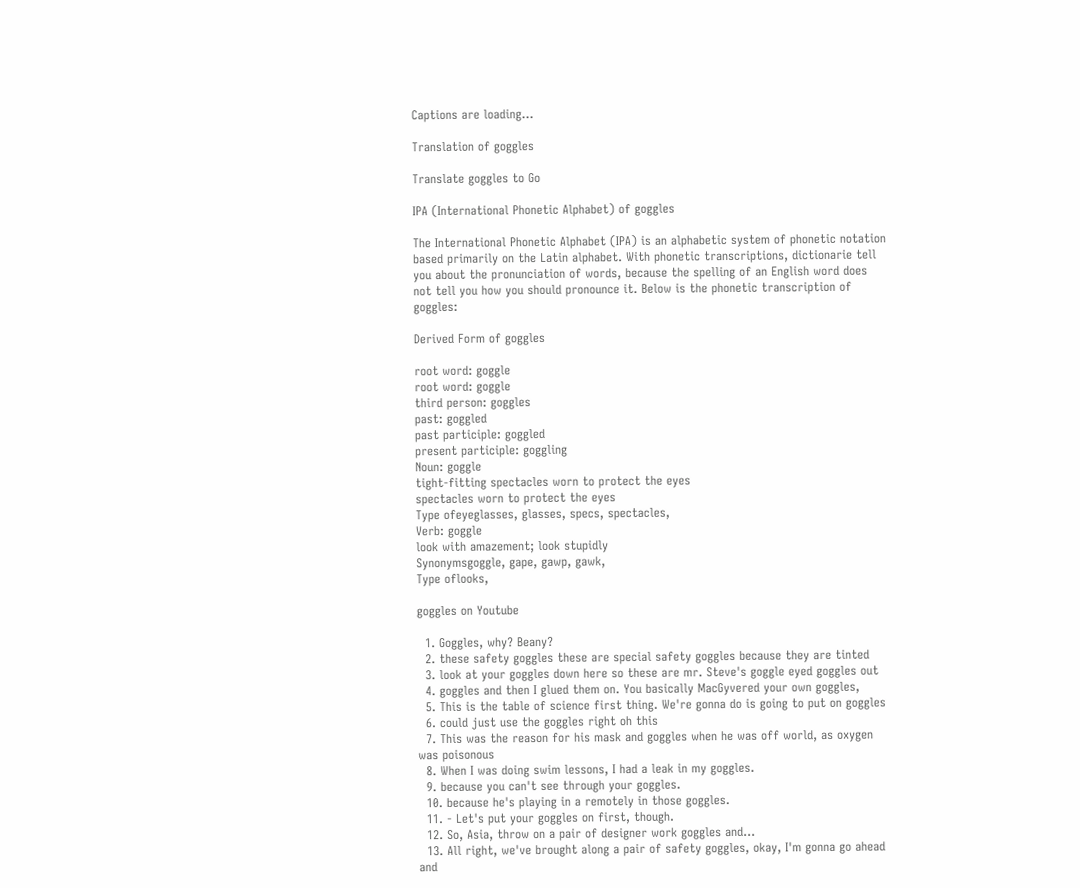Captions are loading...

Translation of goggles

Translate goggles to Go

IPA (International Phonetic Alphabet) of goggles

The International Phonetic Alphabet (IPA) is an alphabetic system of phonetic notation based primarily on the Latin alphabet. With phonetic transcriptions, dictionarie tell you about the pronunciation of words, because the spelling of an English word does not tell you how you should pronounce it. Below is the phonetic transcription of goggles:

Derived Form of goggles

root word: goggle
root word: goggle
third person: goggles
past: goggled
past participle: goggled
present participle: goggling
Noun: goggle
tight-fitting spectacles worn to protect the eyes
spectacles worn to protect the eyes
Type ofeyeglasses, glasses, specs, spectacles,
Verb: goggle
look with amazement; look stupidly
Synonymsgoggle, gape, gawp, gawk,
Type oflooks,

goggles on Youtube

  1. Goggles, why? Beany?
  2. these safety goggles these are special safety goggles because they are tinted
  3. look at your goggles down here so these are mr. Steve's goggle eyed goggles out
  4. goggles and then I glued them on. You basically MacGyvered your own goggles,
  5. This is the table of science first thing. We're gonna do is going to put on goggles
  6. could just use the goggles right oh this
  7. This was the reason for his mask and goggles when he was off world, as oxygen was poisonous
  8. When I was doing swim lessons, I had a leak in my goggles.
  9. because you can't see through your goggles.
  10. because he's playing in a remotely in those goggles.
  11. - Let's put your goggles on first, though.
  12. So, Asia, throw on a pair of designer work goggles and...
  13. All right, we've brought along a pair of safety goggles, okay, I'm gonna go ahead and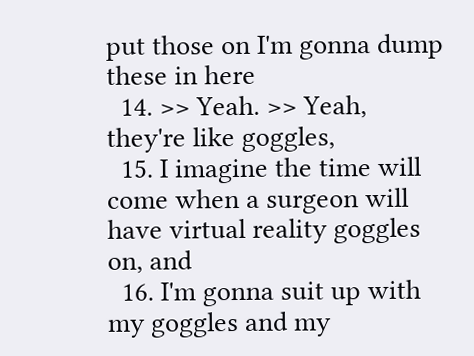put those on I'm gonna dump these in here
  14. >> Yeah. >> Yeah, they're like goggles,
  15. I imagine the time will come when a surgeon will have virtual reality goggles on, and
  16. I'm gonna suit up with my goggles and my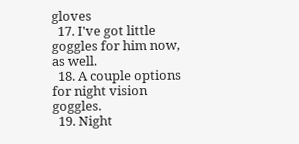gloves
  17. I've got little goggles for him now, as well.
  18. A couple options for night vision goggles.
  19. Night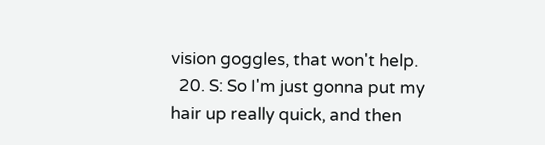vision goggles, that won't help.
  20. S: So I'm just gonna put my hair up really quick, and then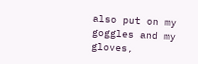also put on my goggles and my gloves,